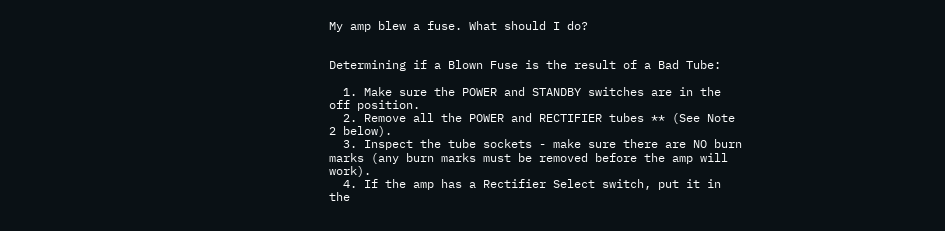My amp blew a fuse. What should I do?


Determining if a Blown Fuse is the result of a Bad Tube:

  1. Make sure the POWER and STANDBY switches are in the off position.
  2. Remove all the POWER and RECTIFIER tubes ** (See Note 2 below).
  3. Inspect the tube sockets - make sure there are NO burn marks (any burn marks must be removed before the amp will work).
  4. If the amp has a Rectifier Select switch, put it in the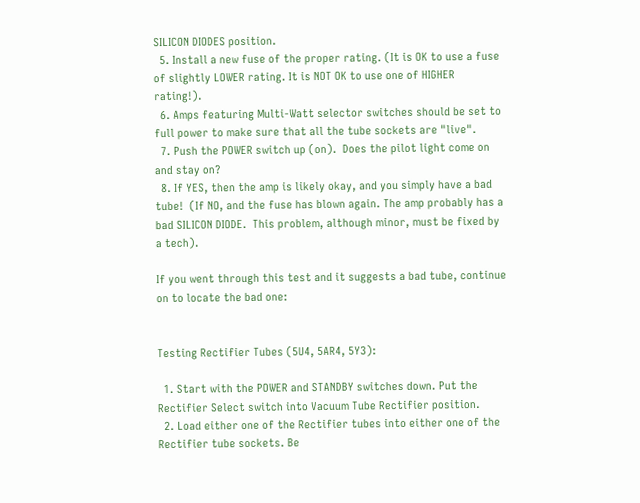SILICON DIODES position.
  5. Install a new fuse of the proper rating. (It is OK to use a fuse of slightly LOWER rating. It is NOT OK to use one of HIGHER rating!).
  6. Amps featuring Multi-Watt selector switches should be set to full power to make sure that all the tube sockets are "live".
  7. Push the POWER switch up (on).  Does the pilot light come on and stay on?
  8. If YES, then the amp is likely okay, and you simply have a bad tube!  (If NO, and the fuse has blown again. The amp probably has a bad SILICON DIODE.  This problem, although minor, must be fixed by a tech).

If you went through this test and it suggests a bad tube, continue on to locate the bad one:


Testing Rectifier Tubes (5U4, 5AR4, 5Y3):

  1. Start with the POWER and STANDBY switches down. Put the Rectifier Select switch into Vacuum Tube Rectifier position.
  2. Load either one of the Rectifier tubes into either one of the Rectifier tube sockets. Be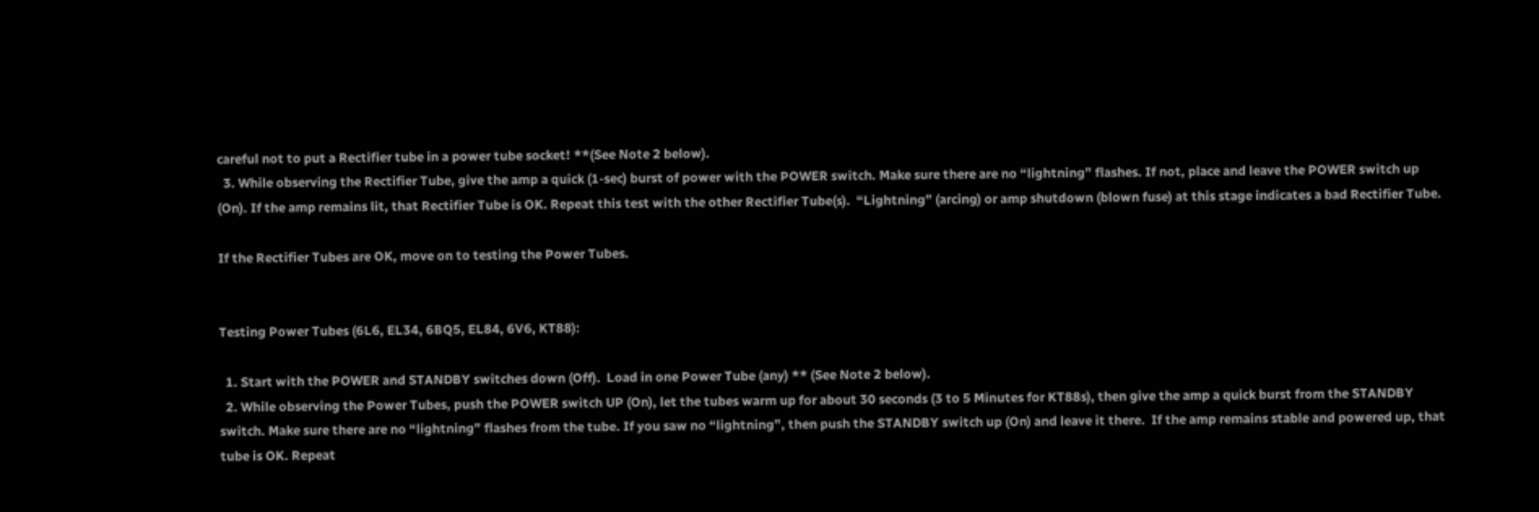careful not to put a Rectifier tube in a power tube socket! **(See Note 2 below).
  3. While observing the Rectifier Tube, give the amp a quick (1-sec) burst of power with the POWER switch. Make sure there are no “lightning” flashes. If not, place and leave the POWER switch up (On). If the amp remains lit, that Rectifier Tube is OK. Repeat this test with the other Rectifier Tube(s).  “Lightning” (arcing) or amp shutdown (blown fuse) at this stage indicates a bad Rectifier Tube.

If the Rectifier Tubes are OK, move on to testing the Power Tubes.


Testing Power Tubes (6L6, EL34, 6BQ5, EL84, 6V6, KT88):

  1. Start with the POWER and STANDBY switches down (Off).  Load in one Power Tube (any) ** (See Note 2 below).
  2. While observing the Power Tubes, push the POWER switch UP (On), let the tubes warm up for about 30 seconds (3 to 5 Minutes for KT88s), then give the amp a quick burst from the STANDBY switch. Make sure there are no “lightning” flashes from the tube. If you saw no “lightning”, then push the STANDBY switch up (On) and leave it there.  If the amp remains stable and powered up, that tube is OK. Repeat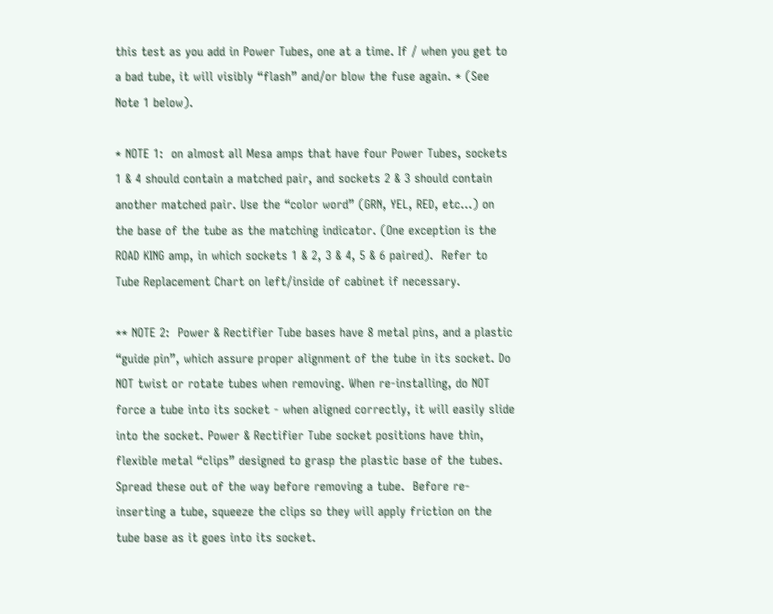this test as you add in Power Tubes, one at a time. If / when you get to a bad tube, it will visibly “flash” and/or blow the fuse again. * (See Note 1 below).

* NOTE 1:  on almost all Mesa amps that have four Power Tubes, sockets 1 & 4 should contain a matched pair, and sockets 2 & 3 should contain another matched pair. Use the “color word” (GRN, YEL, RED, etc…) on the base of the tube as the matching indicator. (One exception is the ROAD KING amp, in which sockets 1 & 2, 3 & 4, 5 & 6 paired).  Refer to Tube Replacement Chart on left/inside of cabinet if necessary.

** NOTE 2:  Power & Rectifier Tube bases have 8 metal pins, and a plastic “guide pin”, which assure proper alignment of the tube in its socket. Do NOT twist or rotate tubes when removing. When re-installing, do NOT force a tube into its socket - when aligned correctly, it will easily slide into the socket. Power & Rectifier Tube socket positions have thin, flexible metal “clips” designed to grasp the plastic base of the tubes. Spread these out of the way before removing a tube.  Before re-inserting a tube, squeeze the clips so they will apply friction on the tube base as it goes into its socket.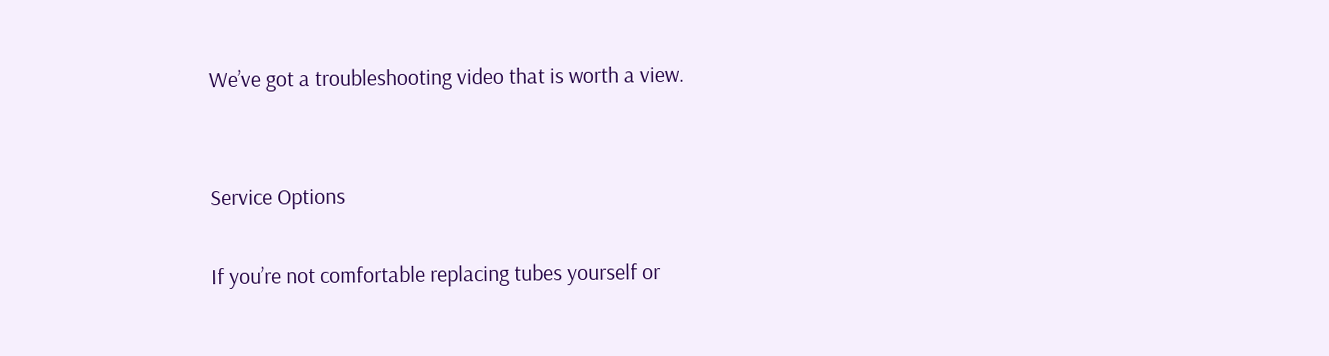We’ve got a troubleshooting video that is worth a view.


Service Options

If you’re not comfortable replacing tubes yourself or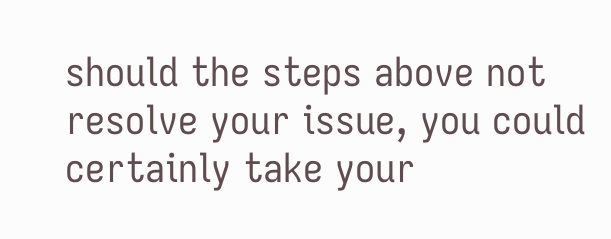should the steps above not resolve your issue, you could certainly take your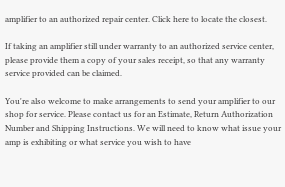amplifier to an authorized repair center. Click here to locate the closest.

If taking an amplifier still under warranty to an authorized service center, please provide them a copy of your sales receipt, so that any warranty service provided can be claimed.

You're also welcome to make arrangements to send your amplifier to our shop for service. Please contact us for an Estimate, Return Authorization Number and Shipping Instructions. We will need to know what issue your amp is exhibiting or what service you wish to have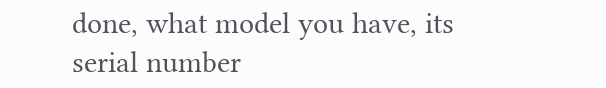done, what model you have, its serial number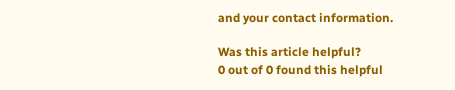and your contact information.

Was this article helpful?
0 out of 0 found this helpful